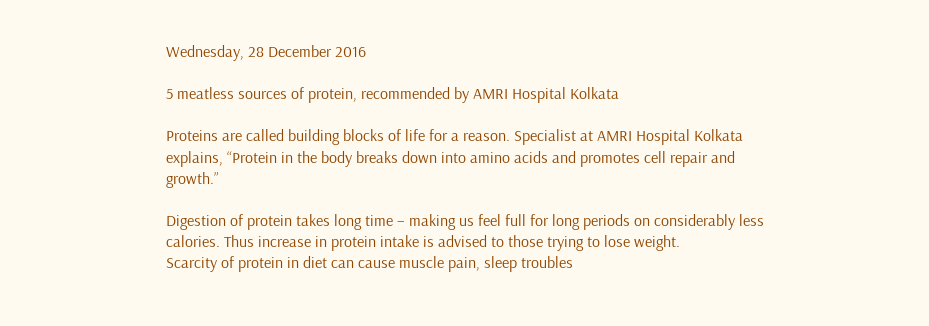Wednesday, 28 December 2016

5 meatless sources of protein, recommended by AMRI Hospital Kolkata

Proteins are called building blocks of life for a reason. Specialist at AMRI Hospital Kolkata explains, “Protein in the body breaks down into amino acids and promotes cell repair and growth.”

Digestion of protein takes long time – making us feel full for long periods on considerably less calories. Thus increase in protein intake is advised to those trying to lose weight.
Scarcity of protein in diet can cause muscle pain, sleep troubles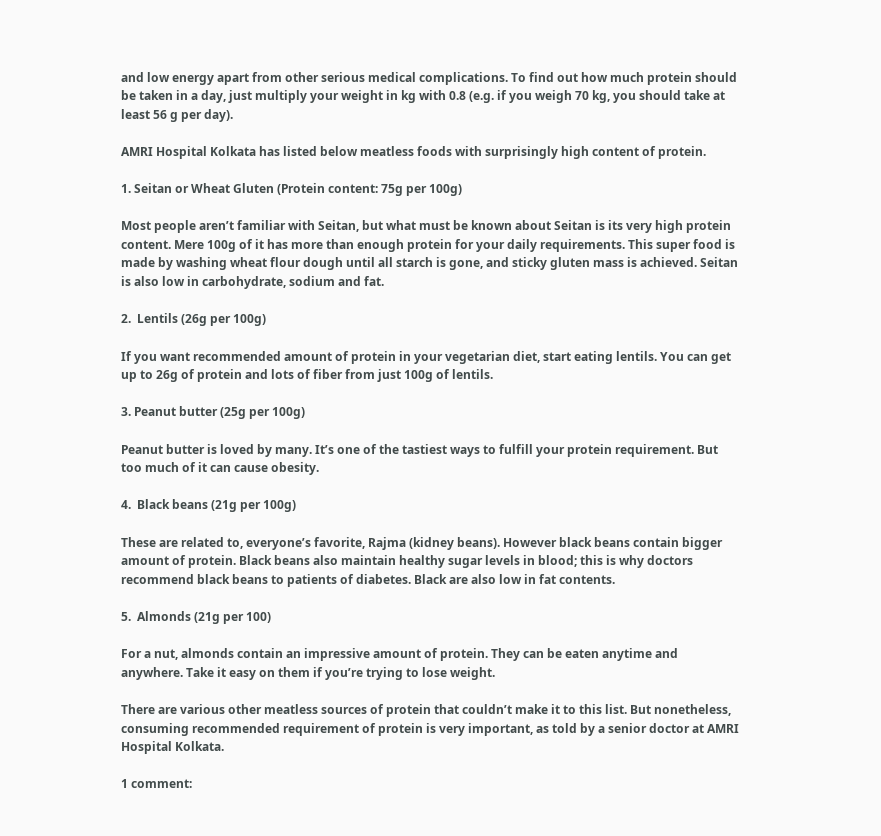and low energy apart from other serious medical complications. To find out how much protein should be taken in a day, just multiply your weight in kg with 0.8 (e.g. if you weigh 70 kg, you should take at least 56 g per day).

AMRI Hospital Kolkata has listed below meatless foods with surprisingly high content of protein.

1. Seitan or Wheat Gluten (Protein content: 75g per 100g)

Most people aren’t familiar with Seitan, but what must be known about Seitan is its very high protein content. Mere 100g of it has more than enough protein for your daily requirements. This super food is made by washing wheat flour dough until all starch is gone, and sticky gluten mass is achieved. Seitan is also low in carbohydrate, sodium and fat.

2.  Lentils (26g per 100g)

If you want recommended amount of protein in your vegetarian diet, start eating lentils. You can get up to 26g of protein and lots of fiber from just 100g of lentils.

3. Peanut butter (25g per 100g)

Peanut butter is loved by many. It’s one of the tastiest ways to fulfill your protein requirement. But too much of it can cause obesity.

4.  Black beans (21g per 100g)

These are related to, everyone’s favorite, Rajma (kidney beans). However black beans contain bigger amount of protein. Black beans also maintain healthy sugar levels in blood; this is why doctors recommend black beans to patients of diabetes. Black are also low in fat contents.

5.  Almonds (21g per 100)

For a nut, almonds contain an impressive amount of protein. They can be eaten anytime and anywhere. Take it easy on them if you’re trying to lose weight.

There are various other meatless sources of protein that couldn’t make it to this list. But nonetheless, consuming recommended requirement of protein is very important, as told by a senior doctor at AMRI Hospital Kolkata.

1 comment: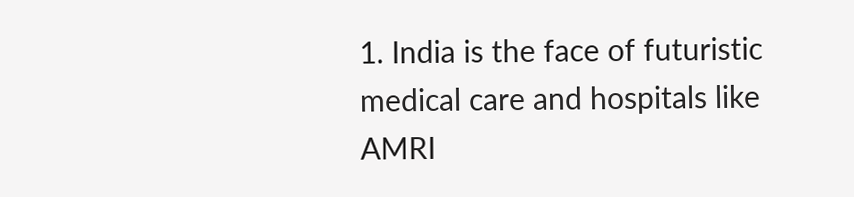1. India is the face of futuristic medical care and hospitals like AMRI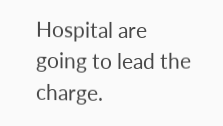Hospital are going to lead the charge.